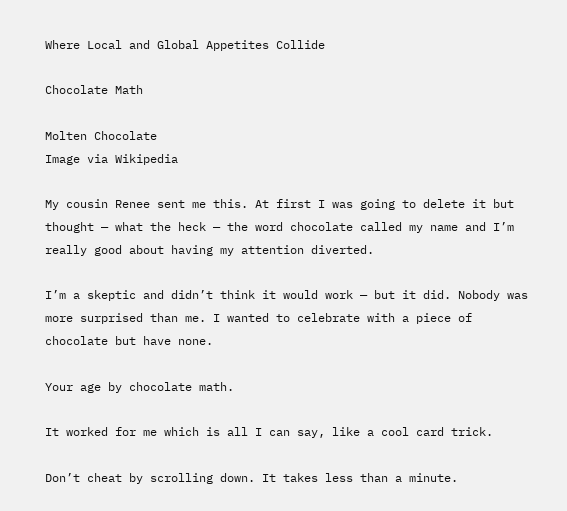Where Local and Global Appetites Collide

Chocolate Math

Molten Chocolate
Image via Wikipedia

My cousin Renee sent me this. At first I was going to delete it but thought — what the heck — the word chocolate called my name and I’m really good about having my attention diverted.

I’m a skeptic and didn’t think it would work — but it did. Nobody was more surprised than me. I wanted to celebrate with a piece of chocolate but have none.

Your age by chocolate math.

It worked for me which is all I can say, like a cool card trick.

Don’t cheat by scrolling down. It takes less than a minute.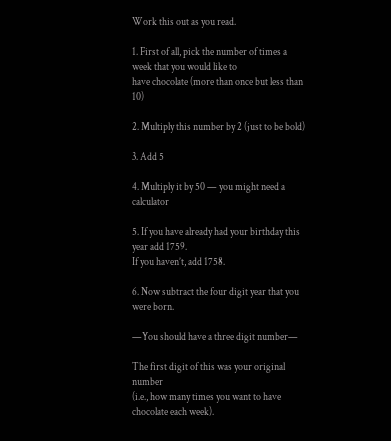Work this out as you read.

1. First of all, pick the number of times a week that you would like to
have chocolate (more than once but less than 10)

2. Multiply this number by 2 (just to be bold)

3. Add 5

4. Multiply it by 50 — you might need a calculator

5. If you have already had your birthday this year add 1759.
If you haven’t, add 1758.

6. Now subtract the four digit year that you were born.

—You should have a three digit number—

The first digit of this was your original number
(i.e., how many times you want to have chocolate each week).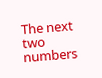The next two numbers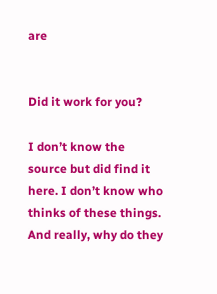are


Did it work for you?

I don’t know the source but did find it here. I don’t know who thinks of these things. And really, why do they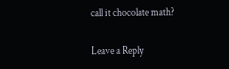call it chocolate math?

Leave a Reply